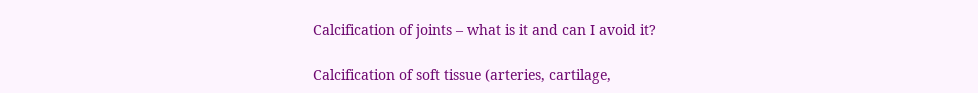Calcification of joints – what is it and can I avoid it?

Calcification of soft tissue (arteries, cartilage,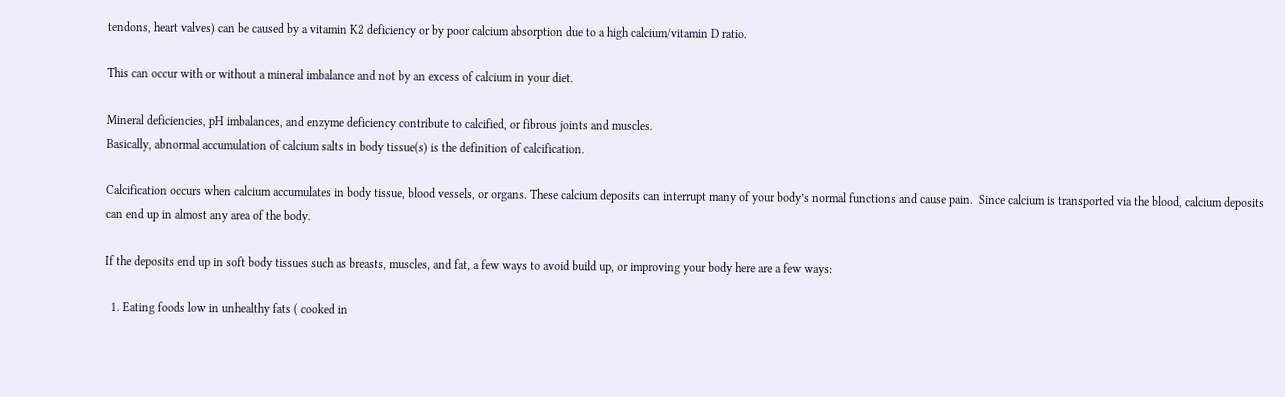tendons, heart valves) can be caused by a vitamin K2 deficiency or by poor calcium absorption due to a high calcium/vitamin D ratio.

This can occur with or without a mineral imbalance and not by an excess of calcium in your diet.

Mineral deficiencies, pH imbalances, and enzyme deficiency contribute to calcified, or fibrous joints and muscles.
Basically, abnormal accumulation of calcium salts in body tissue(s) is the definition of calcification.

Calcification occurs when calcium accumulates in body tissue, blood vessels, or organs. These calcium deposits can interrupt many of your body’s normal functions and cause pain.  Since calcium is transported via the blood, calcium deposits can end up in almost any area of the body.

If the deposits end up in soft body tissues such as breasts, muscles, and fat, a few ways to avoid build up, or improving your body here are a few ways:

  1. Eating foods low in unhealthy fats ( cooked in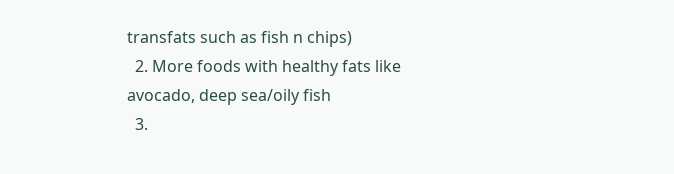transfats such as fish n chips)
  2. More foods with healthy fats like avocado, deep sea/oily fish
  3.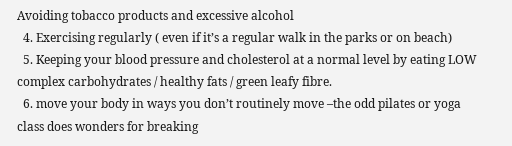Avoiding tobacco products and excessive alcohol
  4. Exercising regularly ( even if it’s a regular walk in the parks or on beach)
  5. Keeping your blood pressure and cholesterol at a normal level by eating LOW complex carbohydrates / healthy fats / green leafy fibre.
  6. move your body in ways you don’t routinely move –the odd pilates or yoga class does wonders for breaking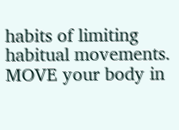habits of limiting habitual movements.    MOVE your body in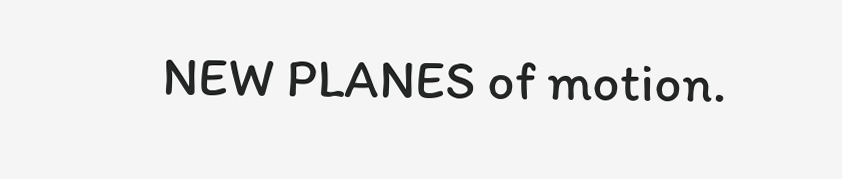NEW PLANES of motion.